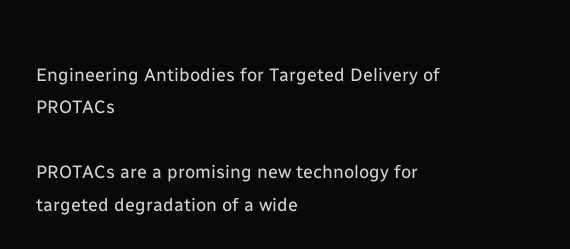Engineering Antibodies for Targeted Delivery of PROTACs

PROTACs are a promising new technology for targeted degradation of a wide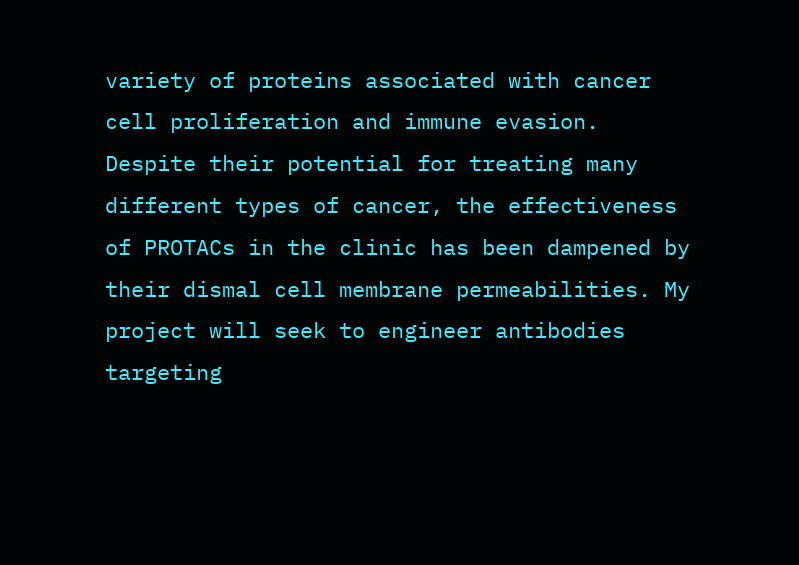variety of proteins associated with cancer cell proliferation and immune evasion. Despite their potential for treating many different types of cancer, the effectiveness of PROTACs in the clinic has been dampened by their dismal cell membrane permeabilities. My project will seek to engineer antibodies targeting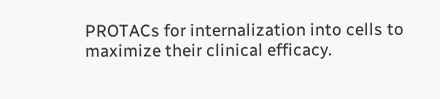PROTACs for internalization into cells to maximize their clinical efficacy.